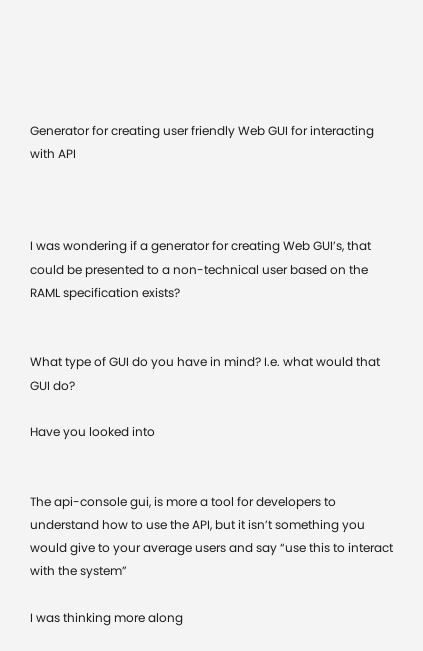Generator for creating user friendly Web GUI for interacting with API



I was wondering if a generator for creating Web GUI’s, that could be presented to a non-technical user based on the RAML specification exists?


What type of GUI do you have in mind? I.e. what would that GUI do?

Have you looked into


The api-console gui, is more a tool for developers to understand how to use the API, but it isn’t something you would give to your average users and say “use this to interact with the system”

I was thinking more along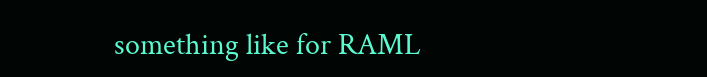something like for RAML